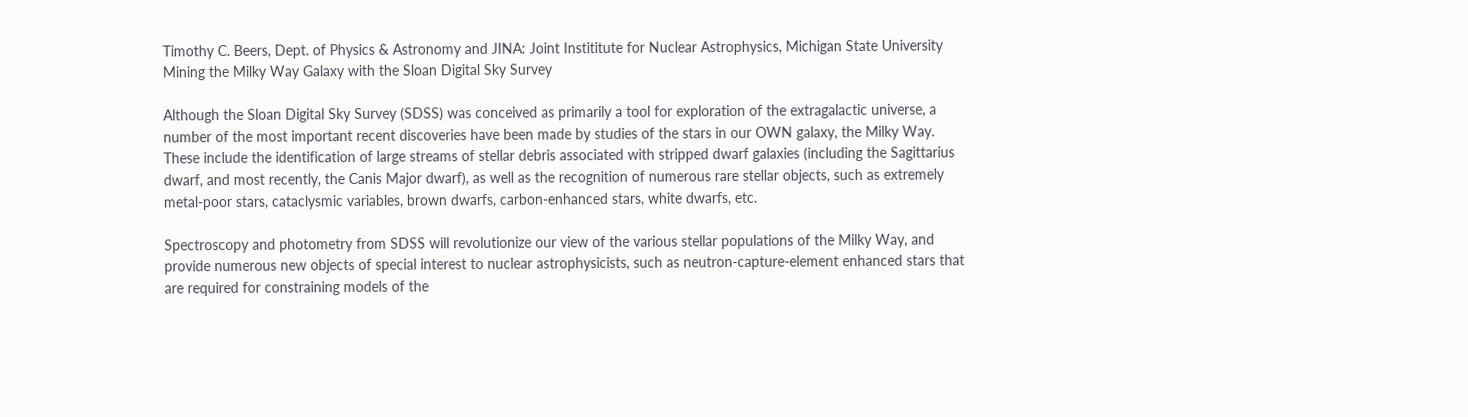Timothy C. Beers, Dept. of Physics & Astronomy and JINA: Joint Instititute for Nuclear Astrophysics, Michigan State University
Mining the Milky Way Galaxy with the Sloan Digital Sky Survey

Although the Sloan Digital Sky Survey (SDSS) was conceived as primarily a tool for exploration of the extragalactic universe, a number of the most important recent discoveries have been made by studies of the stars in our OWN galaxy, the Milky Way. These include the identification of large streams of stellar debris associated with stripped dwarf galaxies (including the Sagittarius dwarf, and most recently, the Canis Major dwarf), as well as the recognition of numerous rare stellar objects, such as extremely metal-poor stars, cataclysmic variables, brown dwarfs, carbon-enhanced stars, white dwarfs, etc.

Spectroscopy and photometry from SDSS will revolutionize our view of the various stellar populations of the Milky Way, and provide numerous new objects of special interest to nuclear astrophysicists, such as neutron-capture-element enhanced stars that are required for constraining models of the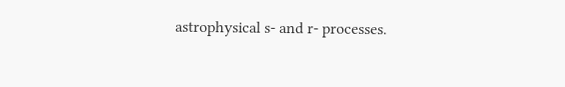astrophysical s- and r- processes.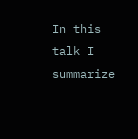In this talk I summarize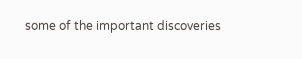some of the important discoveries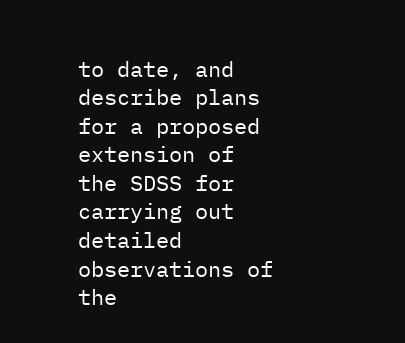to date, and describe plans for a proposed extension of the SDSS for carrying out detailed observations of the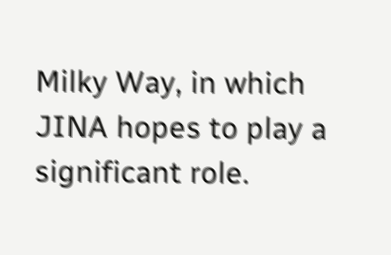Milky Way, in which JINA hopes to play a significant role.